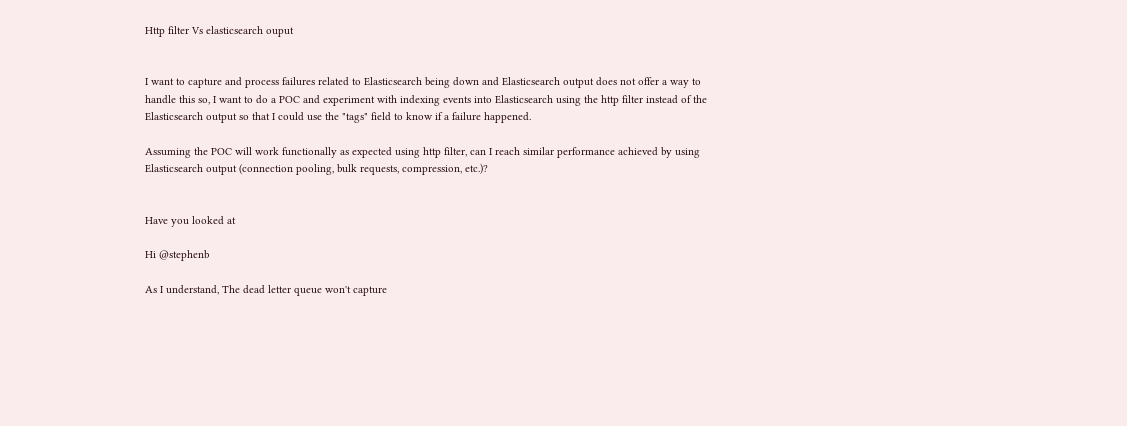Http filter Vs elasticsearch ouput


I want to capture and process failures related to Elasticsearch being down and Elasticsearch output does not offer a way to handle this so, I want to do a POC and experiment with indexing events into Elasticsearch using the http filter instead of the Elasticsearch output so that I could use the "tags" field to know if a failure happened.

Assuming the POC will work functionally as expected using http filter, can I reach similar performance achieved by using Elasticsearch output (connection pooling, bulk requests, compression, etc.)?


Have you looked at

Hi @stephenb

As I understand, The dead letter queue won't capture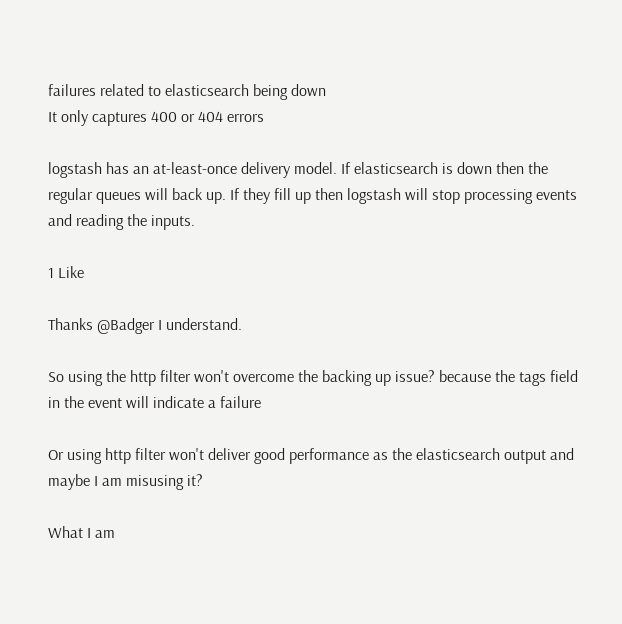failures related to elasticsearch being down
It only captures 400 or 404 errors

logstash has an at-least-once delivery model. If elasticsearch is down then the regular queues will back up. If they fill up then logstash will stop processing events and reading the inputs.

1 Like

Thanks @Badger I understand.

So using the http filter won't overcome the backing up issue? because the tags field in the event will indicate a failure

Or using http filter won't deliver good performance as the elasticsearch output and maybe I am misusing it?

What I am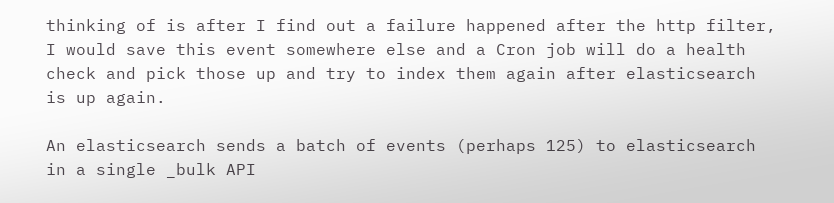thinking of is after I find out a failure happened after the http filter, I would save this event somewhere else and a Cron job will do a health check and pick those up and try to index them again after elasticsearch is up again.

An elasticsearch sends a batch of events (perhaps 125) to elasticsearch in a single _bulk API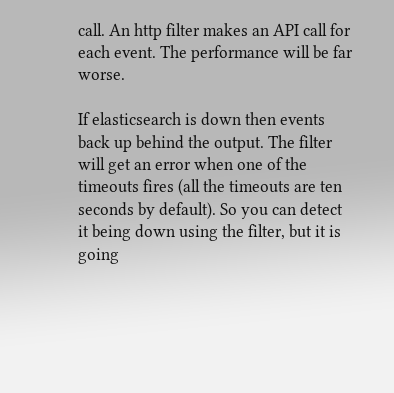call. An http filter makes an API call for each event. The performance will be far worse.

If elasticsearch is down then events back up behind the output. The filter will get an error when one of the timeouts fires (all the timeouts are ten seconds by default). So you can detect it being down using the filter, but it is going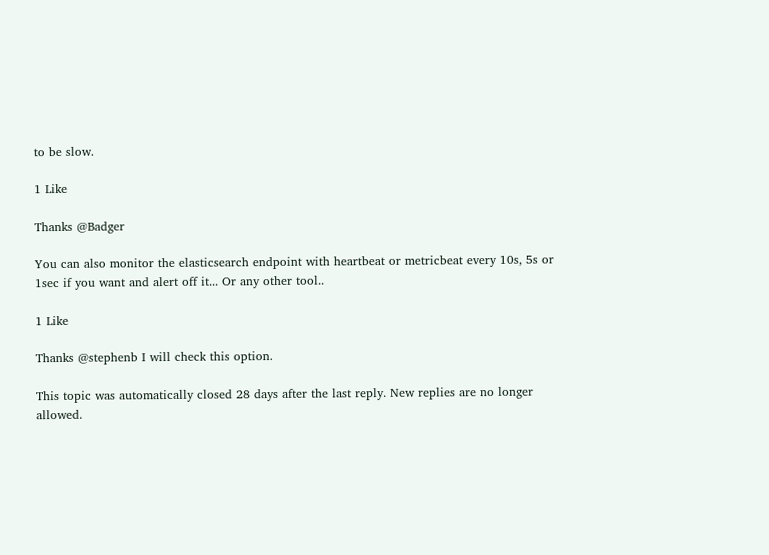to be slow.

1 Like

Thanks @Badger

You can also monitor the elasticsearch endpoint with heartbeat or metricbeat every 10s, 5s or 1sec if you want and alert off it... Or any other tool..

1 Like

Thanks @stephenb I will check this option.

This topic was automatically closed 28 days after the last reply. New replies are no longer allowed.